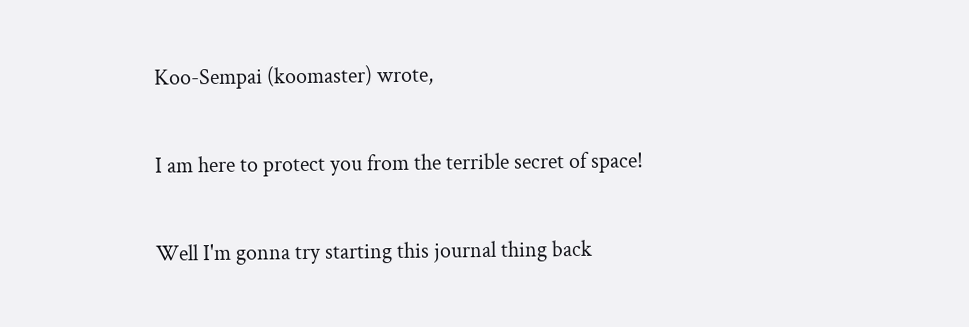Koo-Sempai (koomaster) wrote,

I am here to protect you from the terrible secret of space!

Well I'm gonna try starting this journal thing back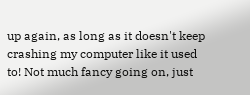up again, as long as it doesn't keep crashing my computer like it used to! Not much fancy going on, just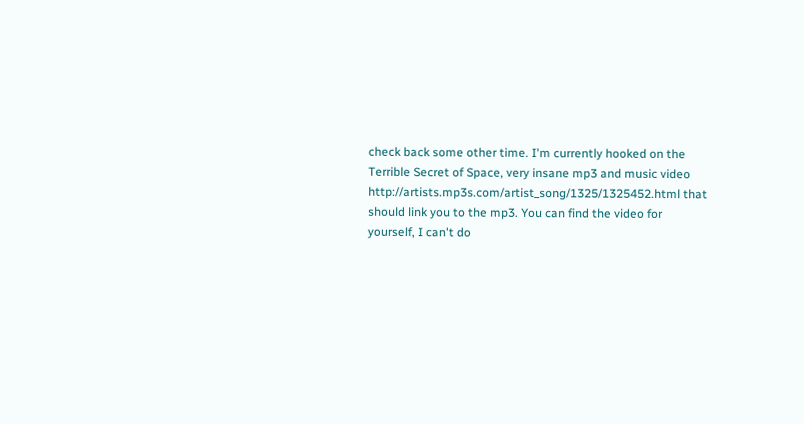check back some other time. I'm currently hooked on the Terrible Secret of Space, very insane mp3 and music video http://artists.mp3s.com/artist_song/1325/1325452.html that should link you to the mp3. You can find the video for yourself, I can't do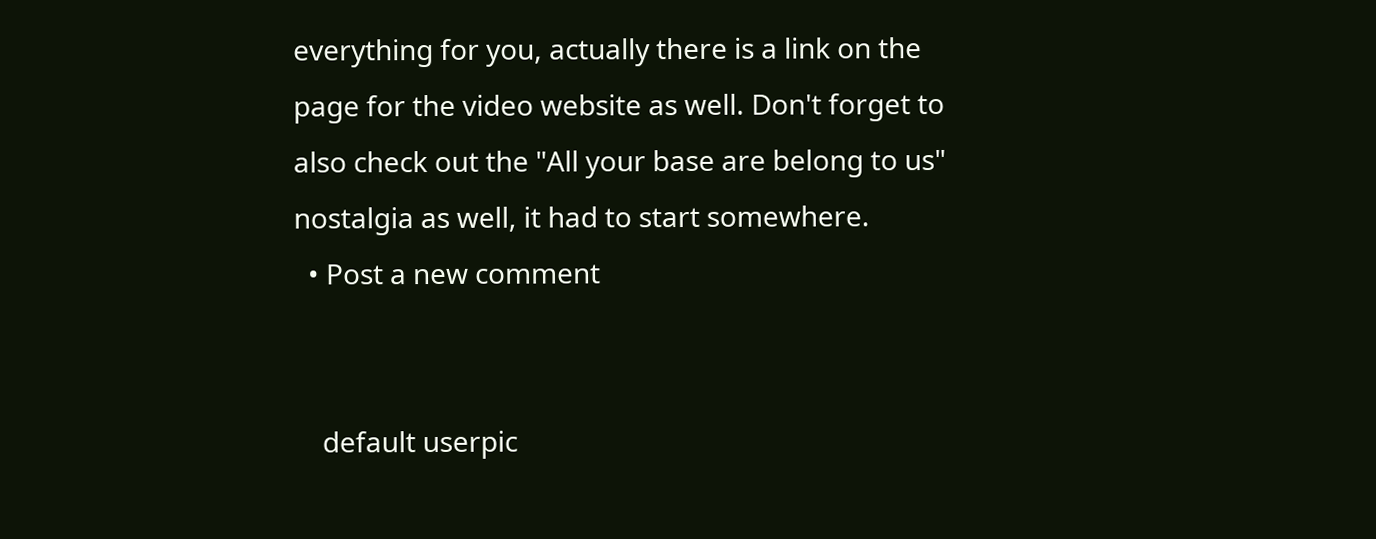everything for you, actually there is a link on the page for the video website as well. Don't forget to also check out the "All your base are belong to us" nostalgia as well, it had to start somewhere.
  • Post a new comment


    default userpic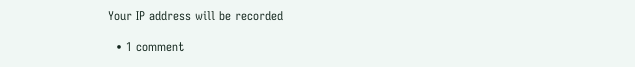Your IP address will be recorded

  • 1 comment